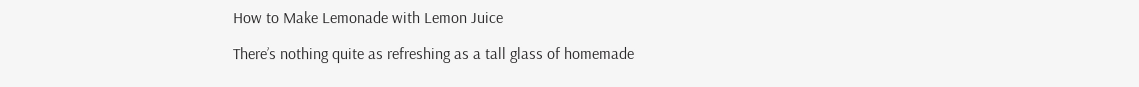How to Make Lemonade with Lemon Juice

There’s nothing quite as refreshing as a tall glass of homemade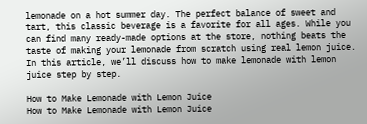lemonade on a hot summer day. The perfect balance of sweet and tart, this classic beverage is a favorite for all ages. While you can find many ready-made options at the store, nothing beats the taste of making your lemonade from scratch using real lemon juice. In this article, we’ll discuss how to make lemonade with lemon juice step by step.

How to Make Lemonade with Lemon Juice
How to Make Lemonade with Lemon Juice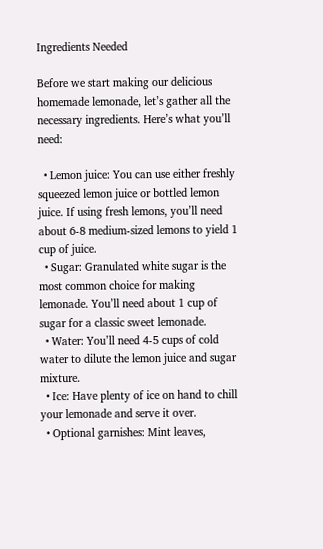Ingredients Needed

Before we start making our delicious homemade lemonade, let’s gather all the necessary ingredients. Here’s what you’ll need:

  • Lemon juice: You can use either freshly squeezed lemon juice or bottled lemon juice. If using fresh lemons, you’ll need about 6-8 medium-sized lemons to yield 1 cup of juice.
  • Sugar: Granulated white sugar is the most common choice for making lemonade. You’ll need about 1 cup of sugar for a classic sweet lemonade.
  • Water: You’ll need 4-5 cups of cold water to dilute the lemon juice and sugar mixture.
  • Ice: Have plenty of ice on hand to chill your lemonade and serve it over.
  • Optional garnishes: Mint leaves,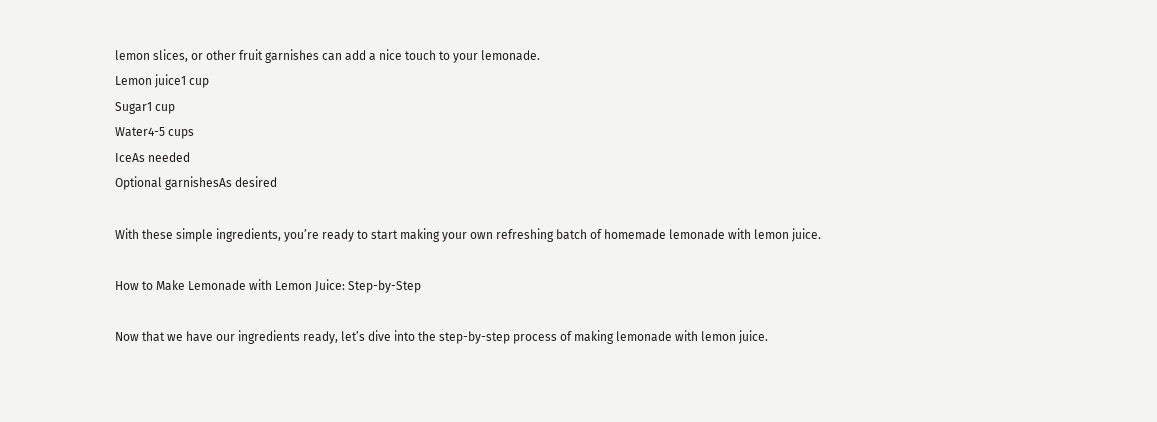lemon slices, or other fruit garnishes can add a nice touch to your lemonade.
Lemon juice1 cup
Sugar1 cup
Water4-5 cups
IceAs needed
Optional garnishesAs desired

With these simple ingredients, you’re ready to start making your own refreshing batch of homemade lemonade with lemon juice.

How to Make Lemonade with Lemon Juice: Step-by-Step

Now that we have our ingredients ready, let’s dive into the step-by-step process of making lemonade with lemon juice.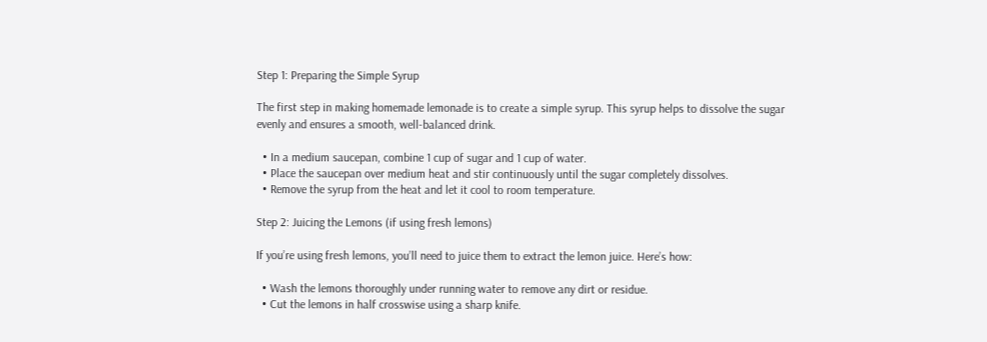Step 1: Preparing the Simple Syrup

The first step in making homemade lemonade is to create a simple syrup. This syrup helps to dissolve the sugar evenly and ensures a smooth, well-balanced drink.

  • In a medium saucepan, combine 1 cup of sugar and 1 cup of water.
  • Place the saucepan over medium heat and stir continuously until the sugar completely dissolves.
  • Remove the syrup from the heat and let it cool to room temperature.

Step 2: Juicing the Lemons (if using fresh lemons)

If you’re using fresh lemons, you’ll need to juice them to extract the lemon juice. Here’s how:

  • Wash the lemons thoroughly under running water to remove any dirt or residue.
  • Cut the lemons in half crosswise using a sharp knife.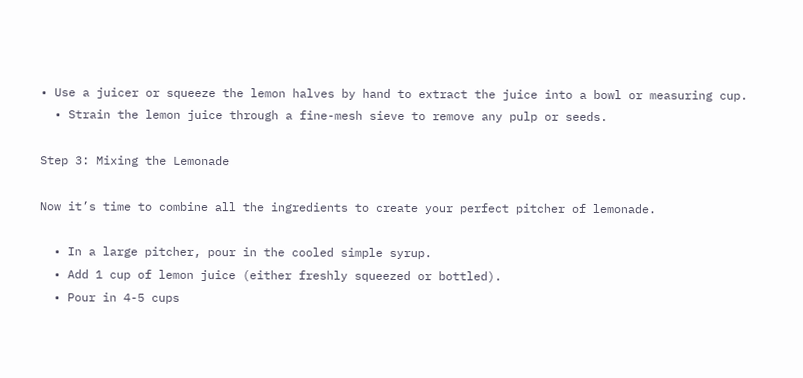• Use a juicer or squeeze the lemon halves by hand to extract the juice into a bowl or measuring cup.
  • Strain the lemon juice through a fine-mesh sieve to remove any pulp or seeds.

Step 3: Mixing the Lemonade

Now it’s time to combine all the ingredients to create your perfect pitcher of lemonade.

  • In a large pitcher, pour in the cooled simple syrup.
  • Add 1 cup of lemon juice (either freshly squeezed or bottled).
  • Pour in 4-5 cups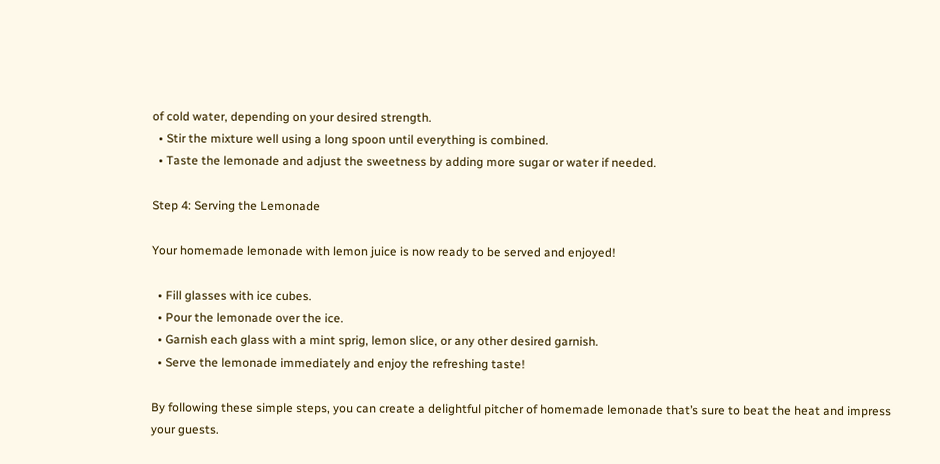of cold water, depending on your desired strength.
  • Stir the mixture well using a long spoon until everything is combined.
  • Taste the lemonade and adjust the sweetness by adding more sugar or water if needed.

Step 4: Serving the Lemonade

Your homemade lemonade with lemon juice is now ready to be served and enjoyed!

  • Fill glasses with ice cubes.
  • Pour the lemonade over the ice.
  • Garnish each glass with a mint sprig, lemon slice, or any other desired garnish.
  • Serve the lemonade immediately and enjoy the refreshing taste!

By following these simple steps, you can create a delightful pitcher of homemade lemonade that’s sure to beat the heat and impress your guests.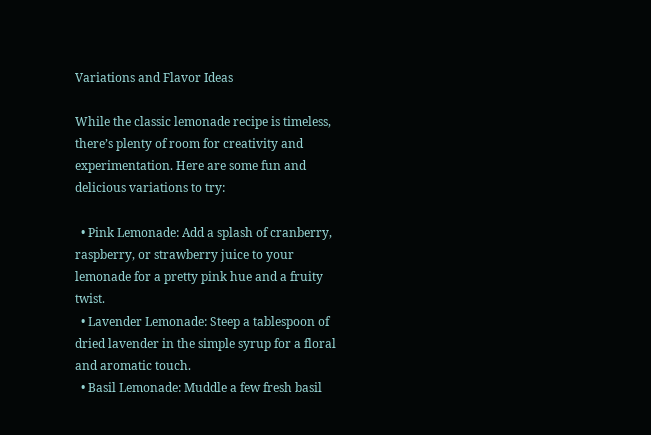Variations and Flavor Ideas

While the classic lemonade recipe is timeless, there’s plenty of room for creativity and experimentation. Here are some fun and delicious variations to try:

  • Pink Lemonade: Add a splash of cranberry, raspberry, or strawberry juice to your lemonade for a pretty pink hue and a fruity twist.
  • Lavender Lemonade: Steep a tablespoon of dried lavender in the simple syrup for a floral and aromatic touch.
  • Basil Lemonade: Muddle a few fresh basil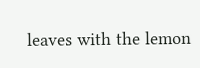leaves with the lemon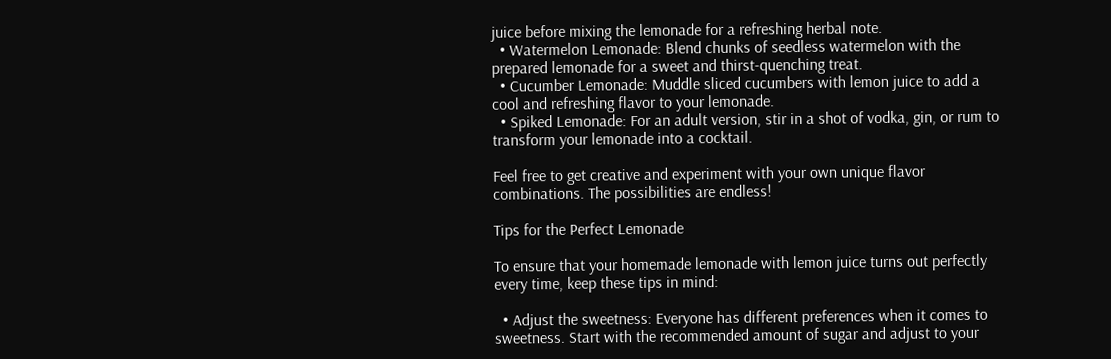juice before mixing the lemonade for a refreshing herbal note.
  • Watermelon Lemonade: Blend chunks of seedless watermelon with the prepared lemonade for a sweet and thirst-quenching treat.
  • Cucumber Lemonade: Muddle sliced cucumbers with lemon juice to add a cool and refreshing flavor to your lemonade.
  • Spiked Lemonade: For an adult version, stir in a shot of vodka, gin, or rum to transform your lemonade into a cocktail.

Feel free to get creative and experiment with your own unique flavor combinations. The possibilities are endless!

Tips for the Perfect Lemonade

To ensure that your homemade lemonade with lemon juice turns out perfectly every time, keep these tips in mind:

  • Adjust the sweetness: Everyone has different preferences when it comes to sweetness. Start with the recommended amount of sugar and adjust to your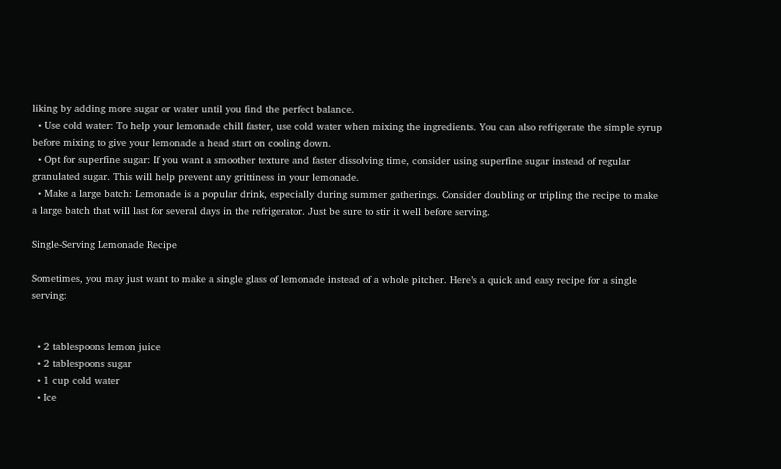liking by adding more sugar or water until you find the perfect balance.
  • Use cold water: To help your lemonade chill faster, use cold water when mixing the ingredients. You can also refrigerate the simple syrup before mixing to give your lemonade a head start on cooling down.
  • Opt for superfine sugar: If you want a smoother texture and faster dissolving time, consider using superfine sugar instead of regular granulated sugar. This will help prevent any grittiness in your lemonade.
  • Make a large batch: Lemonade is a popular drink, especially during summer gatherings. Consider doubling or tripling the recipe to make a large batch that will last for several days in the refrigerator. Just be sure to stir it well before serving.

Single-Serving Lemonade Recipe

Sometimes, you may just want to make a single glass of lemonade instead of a whole pitcher. Here’s a quick and easy recipe for a single serving:


  • 2 tablespoons lemon juice
  • 2 tablespoons sugar
  • 1 cup cold water
  • Ice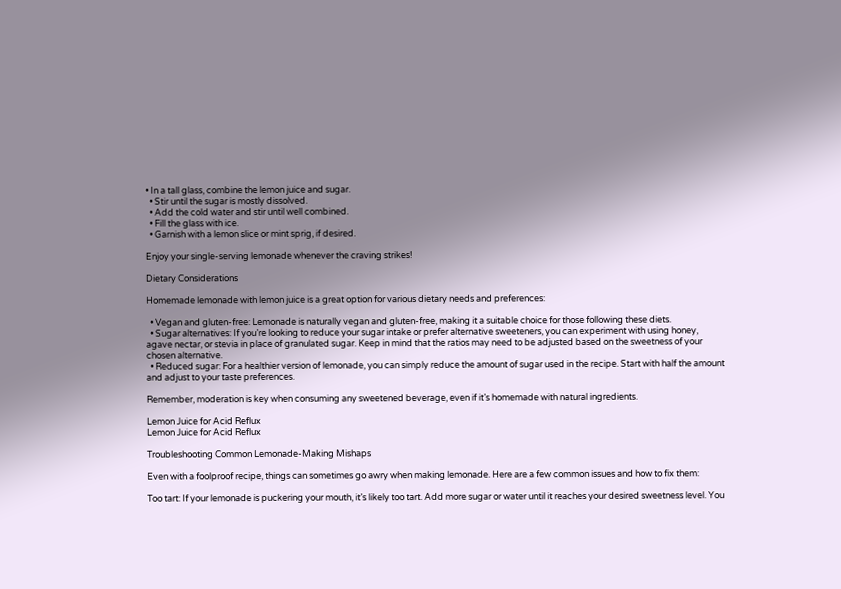• In a tall glass, combine the lemon juice and sugar.
  • Stir until the sugar is mostly dissolved.
  • Add the cold water and stir until well combined.
  • Fill the glass with ice.
  • Garnish with a lemon slice or mint sprig, if desired.

Enjoy your single-serving lemonade whenever the craving strikes!

Dietary Considerations

Homemade lemonade with lemon juice is a great option for various dietary needs and preferences:

  • Vegan and gluten-free: Lemonade is naturally vegan and gluten-free, making it a suitable choice for those following these diets.
  • Sugar alternatives: If you’re looking to reduce your sugar intake or prefer alternative sweeteners, you can experiment with using honey, agave nectar, or stevia in place of granulated sugar. Keep in mind that the ratios may need to be adjusted based on the sweetness of your chosen alternative.
  • Reduced sugar: For a healthier version of lemonade, you can simply reduce the amount of sugar used in the recipe. Start with half the amount and adjust to your taste preferences.

Remember, moderation is key when consuming any sweetened beverage, even if it’s homemade with natural ingredients.

Lemon Juice for Acid Reflux
Lemon Juice for Acid Reflux

Troubleshooting Common Lemonade-Making Mishaps

Even with a foolproof recipe, things can sometimes go awry when making lemonade. Here are a few common issues and how to fix them:

Too tart: If your lemonade is puckering your mouth, it’s likely too tart. Add more sugar or water until it reaches your desired sweetness level. You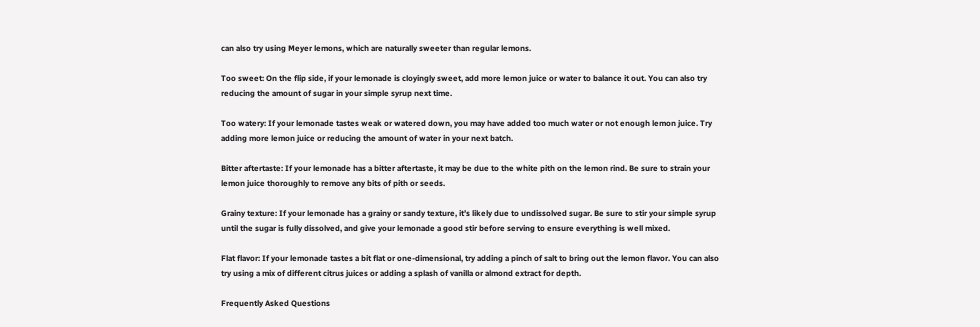can also try using Meyer lemons, which are naturally sweeter than regular lemons.

Too sweet: On the flip side, if your lemonade is cloyingly sweet, add more lemon juice or water to balance it out. You can also try reducing the amount of sugar in your simple syrup next time.

Too watery: If your lemonade tastes weak or watered down, you may have added too much water or not enough lemon juice. Try adding more lemon juice or reducing the amount of water in your next batch.

Bitter aftertaste: If your lemonade has a bitter aftertaste, it may be due to the white pith on the lemon rind. Be sure to strain your lemon juice thoroughly to remove any bits of pith or seeds.

Grainy texture: If your lemonade has a grainy or sandy texture, it’s likely due to undissolved sugar. Be sure to stir your simple syrup until the sugar is fully dissolved, and give your lemonade a good stir before serving to ensure everything is well mixed.

Flat flavor: If your lemonade tastes a bit flat or one-dimensional, try adding a pinch of salt to bring out the lemon flavor. You can also try using a mix of different citrus juices or adding a splash of vanilla or almond extract for depth.

Frequently Asked Questions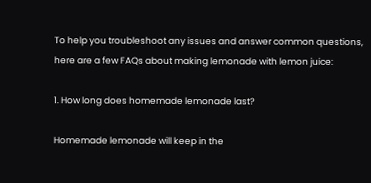To help you troubleshoot any issues and answer common questions, here are a few FAQs about making lemonade with lemon juice:

1. How long does homemade lemonade last?

Homemade lemonade will keep in the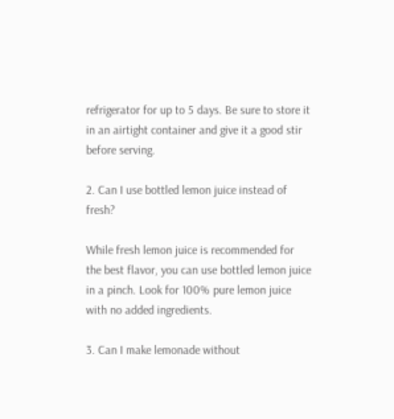refrigerator for up to 5 days. Be sure to store it in an airtight container and give it a good stir before serving.

2. Can I use bottled lemon juice instead of fresh?

While fresh lemon juice is recommended for the best flavor, you can use bottled lemon juice in a pinch. Look for 100% pure lemon juice with no added ingredients.

3. Can I make lemonade without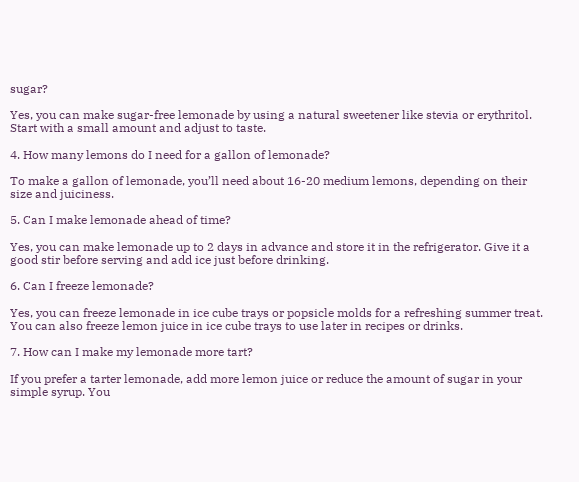sugar?

Yes, you can make sugar-free lemonade by using a natural sweetener like stevia or erythritol. Start with a small amount and adjust to taste.

4. How many lemons do I need for a gallon of lemonade?

To make a gallon of lemonade, you’ll need about 16-20 medium lemons, depending on their size and juiciness.

5. Can I make lemonade ahead of time?

Yes, you can make lemonade up to 2 days in advance and store it in the refrigerator. Give it a good stir before serving and add ice just before drinking.

6. Can I freeze lemonade?

Yes, you can freeze lemonade in ice cube trays or popsicle molds for a refreshing summer treat. You can also freeze lemon juice in ice cube trays to use later in recipes or drinks.

7. How can I make my lemonade more tart?

If you prefer a tarter lemonade, add more lemon juice or reduce the amount of sugar in your simple syrup. You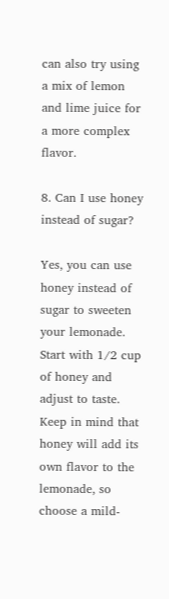can also try using a mix of lemon and lime juice for a more complex flavor.

8. Can I use honey instead of sugar?

Yes, you can use honey instead of sugar to sweeten your lemonade. Start with 1/2 cup of honey and adjust to taste. Keep in mind that honey will add its own flavor to the lemonade, so choose a mild-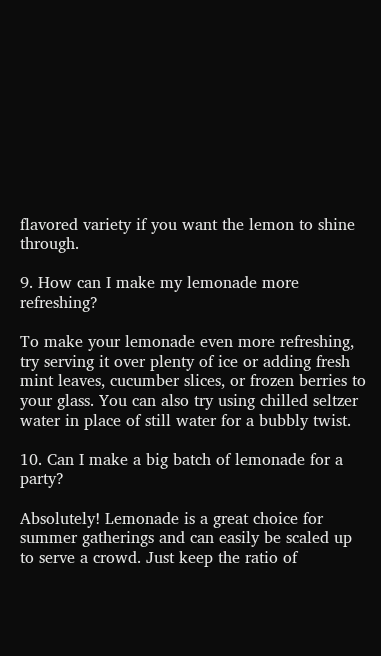flavored variety if you want the lemon to shine through.

9. How can I make my lemonade more refreshing?

To make your lemonade even more refreshing, try serving it over plenty of ice or adding fresh mint leaves, cucumber slices, or frozen berries to your glass. You can also try using chilled seltzer water in place of still water for a bubbly twist.

10. Can I make a big batch of lemonade for a party?

Absolutely! Lemonade is a great choice for summer gatherings and can easily be scaled up to serve a crowd. Just keep the ratio of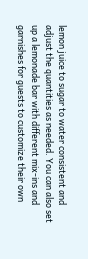lemon juice to sugar to water consistent and adjust the quantities as needed. You can also set up a lemonade bar with different mix-ins and garnishes for guests to customize their own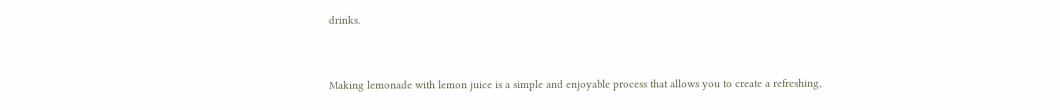drinks.


Making lemonade with lemon juice is a simple and enjoyable process that allows you to create a refreshing,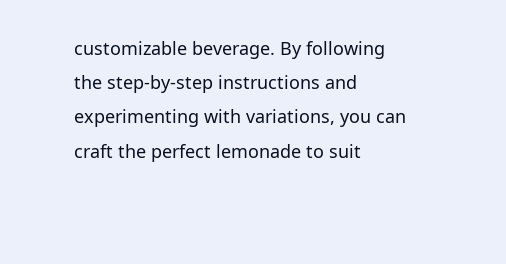customizable beverage. By following the step-by-step instructions and experimenting with variations, you can craft the perfect lemonade to suit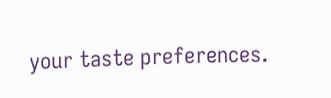your taste preferences.